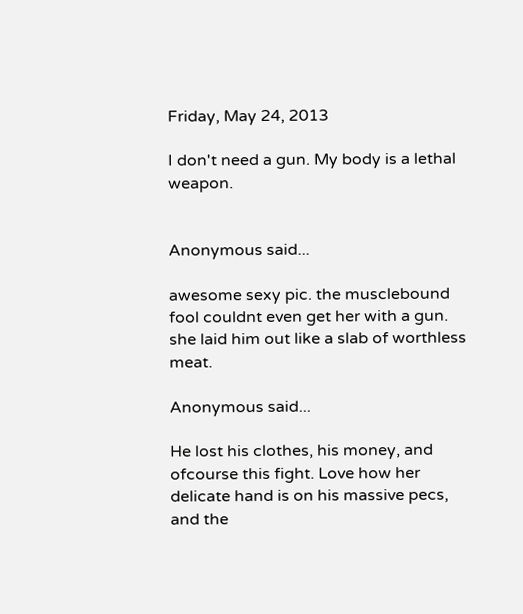Friday, May 24, 2013

I don't need a gun. My body is a lethal weapon.


Anonymous said...

awesome sexy pic. the musclebound fool couldnt even get her with a gun. she laid him out like a slab of worthless meat.

Anonymous said...

He lost his clothes, his money, and ofcourse this fight. Love how her delicate hand is on his massive pecs, and the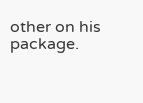other on his package.